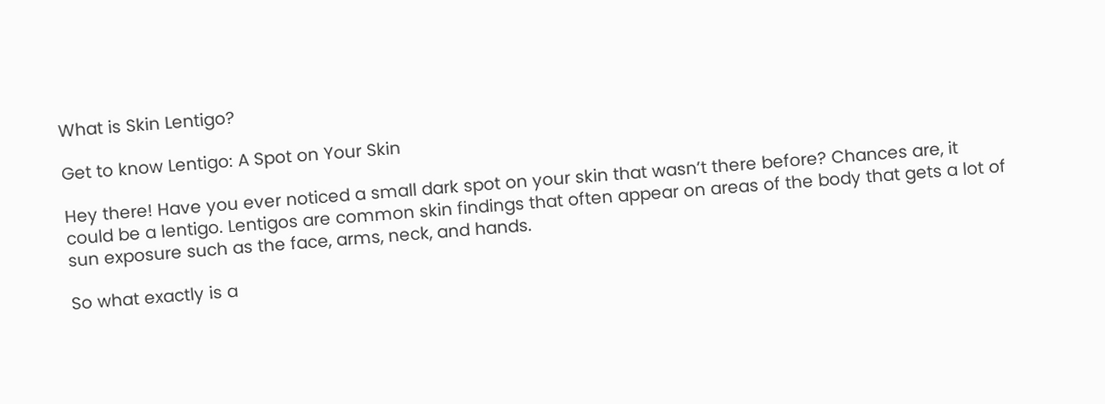What is Skin Lentigo?

Get to know Lentigo: A Spot on Your Skin

Hey there! Have you ever noticed a small dark spot on your skin that wasn’t there before? Chances are, it could be a lentigo. Lentigos are common skin findings that often appear on areas of the body that gets a lot of sun exposure such as the face, arms, neck, and hands.

So what exactly is a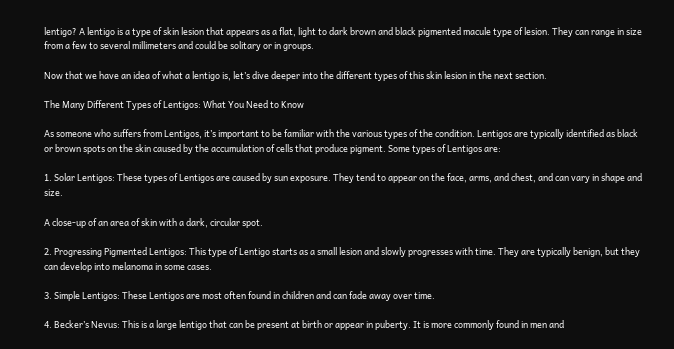lentigo? A lentigo is a type of skin lesion that appears as a flat, light to dark brown and black pigmented macule type of lesion. They can range in size from a few to several millimeters and could be solitary or in groups.

Now that we have an idea of what a lentigo is, let’s dive deeper into the different types of this skin lesion in the next section.

The Many Different Types of Lentigos: What You Need to Know

As someone who suffers from Lentigos, it’s important to be familiar with the various types of the condition. Lentigos are typically identified as black or brown spots on the skin caused by the accumulation of cells that produce pigment. Some types of Lentigos are:

1. Solar Lentigos: These types of Lentigos are caused by sun exposure. They tend to appear on the face, arms, and chest, and can vary in shape and size.

A close-up of an area of skin with a dark, circular spot.

2. Progressing Pigmented Lentigos: This type of Lentigo starts as a small lesion and slowly progresses with time. They are typically benign, but they can develop into melanoma in some cases.

3. Simple Lentigos: These Lentigos are most often found in children and can fade away over time.

4. Becker’s Nevus: This is a large lentigo that can be present at birth or appear in puberty. It is more commonly found in men and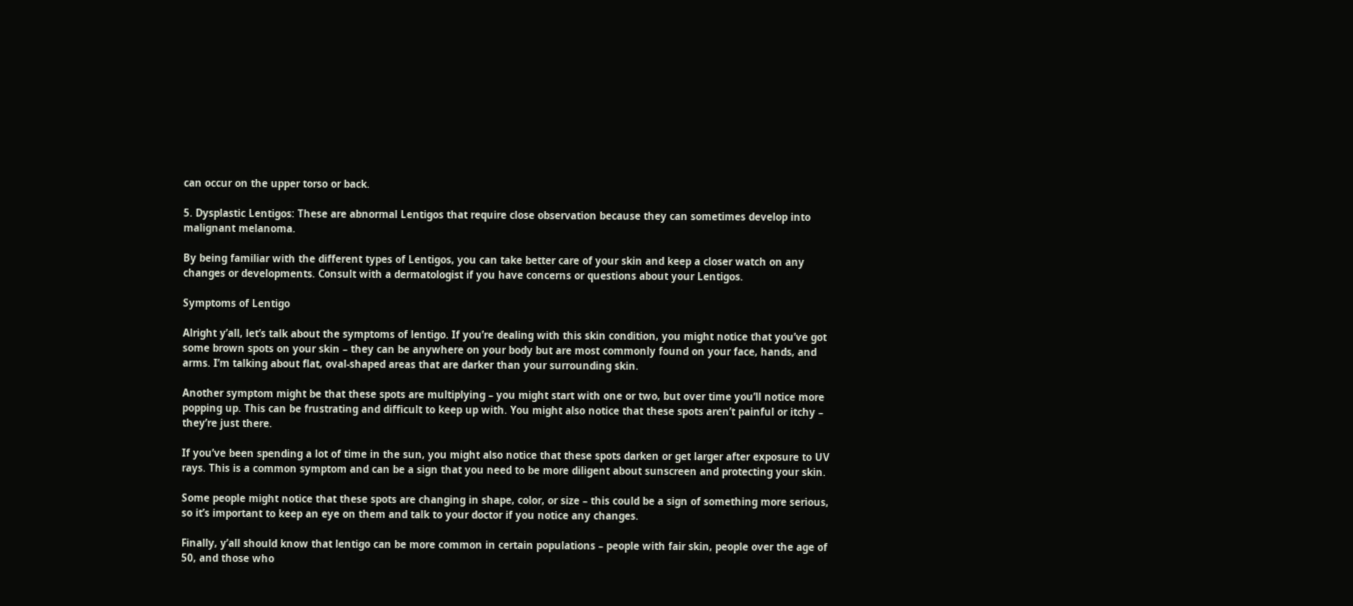can occur on the upper torso or back.

5. Dysplastic Lentigos: These are abnormal Lentigos that require close observation because they can sometimes develop into malignant melanoma.

By being familiar with the different types of Lentigos, you can take better care of your skin and keep a closer watch on any changes or developments. Consult with a dermatologist if you have concerns or questions about your Lentigos.

Symptoms of Lentigo

Alright y’all, let’s talk about the symptoms of lentigo. If you’re dealing with this skin condition, you might notice that you’ve got some brown spots on your skin – they can be anywhere on your body but are most commonly found on your face, hands, and arms. I’m talking about flat, oval-shaped areas that are darker than your surrounding skin.

Another symptom might be that these spots are multiplying – you might start with one or two, but over time you’ll notice more popping up. This can be frustrating and difficult to keep up with. You might also notice that these spots aren’t painful or itchy – they’re just there.

If you’ve been spending a lot of time in the sun, you might also notice that these spots darken or get larger after exposure to UV rays. This is a common symptom and can be a sign that you need to be more diligent about sunscreen and protecting your skin.

Some people might notice that these spots are changing in shape, color, or size – this could be a sign of something more serious, so it’s important to keep an eye on them and talk to your doctor if you notice any changes.

Finally, y’all should know that lentigo can be more common in certain populations – people with fair skin, people over the age of 50, and those who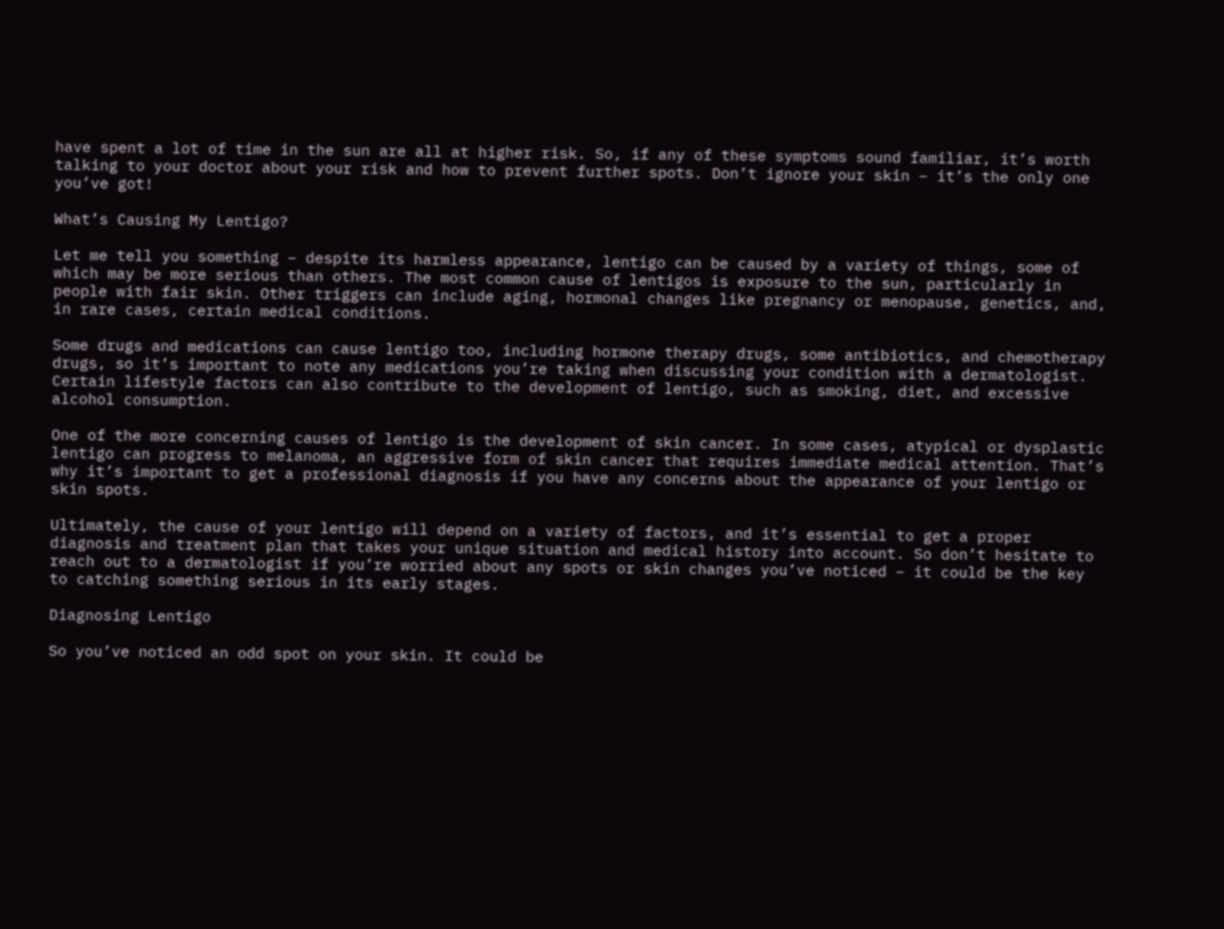have spent a lot of time in the sun are all at higher risk. So, if any of these symptoms sound familiar, it’s worth talking to your doctor about your risk and how to prevent further spots. Don’t ignore your skin – it’s the only one you’ve got!

What’s Causing My Lentigo?

Let me tell you something – despite its harmless appearance, lentigo can be caused by a variety of things, some of which may be more serious than others. The most common cause of lentigos is exposure to the sun, particularly in people with fair skin. Other triggers can include aging, hormonal changes like pregnancy or menopause, genetics, and, in rare cases, certain medical conditions.

Some drugs and medications can cause lentigo too, including hormone therapy drugs, some antibiotics, and chemotherapy drugs, so it’s important to note any medications you’re taking when discussing your condition with a dermatologist. Certain lifestyle factors can also contribute to the development of lentigo, such as smoking, diet, and excessive alcohol consumption.

One of the more concerning causes of lentigo is the development of skin cancer. In some cases, atypical or dysplastic lentigo can progress to melanoma, an aggressive form of skin cancer that requires immediate medical attention. That’s why it’s important to get a professional diagnosis if you have any concerns about the appearance of your lentigo or skin spots.

Ultimately, the cause of your lentigo will depend on a variety of factors, and it’s essential to get a proper diagnosis and treatment plan that takes your unique situation and medical history into account. So don’t hesitate to reach out to a dermatologist if you’re worried about any spots or skin changes you’ve noticed – it could be the key to catching something serious in its early stages.

Diagnosing Lentigo

So you’ve noticed an odd spot on your skin. It could be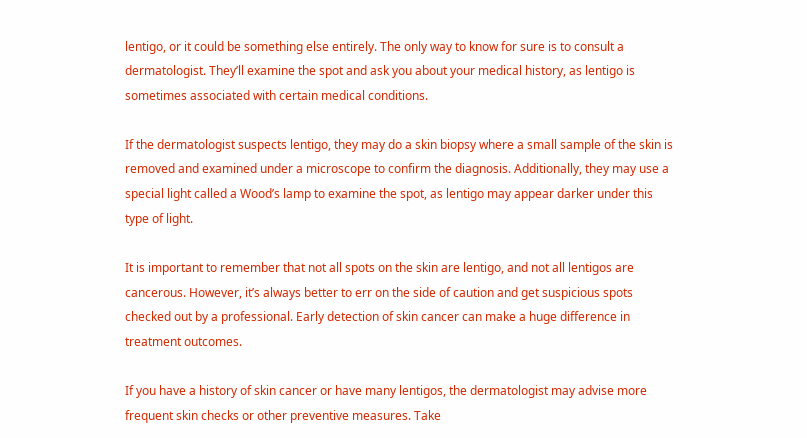lentigo, or it could be something else entirely. The only way to know for sure is to consult a dermatologist. They’ll examine the spot and ask you about your medical history, as lentigo is sometimes associated with certain medical conditions.

If the dermatologist suspects lentigo, they may do a skin biopsy where a small sample of the skin is removed and examined under a microscope to confirm the diagnosis. Additionally, they may use a special light called a Wood’s lamp to examine the spot, as lentigo may appear darker under this type of light.

It is important to remember that not all spots on the skin are lentigo, and not all lentigos are cancerous. However, it’s always better to err on the side of caution and get suspicious spots checked out by a professional. Early detection of skin cancer can make a huge difference in treatment outcomes.

If you have a history of skin cancer or have many lentigos, the dermatologist may advise more frequent skin checks or other preventive measures. Take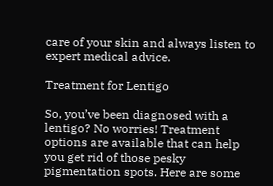care of your skin and always listen to expert medical advice.

Treatment for Lentigo

So, you’ve been diagnosed with a lentigo? No worries! Treatment options are available that can help you get rid of those pesky pigmentation spots. Here are some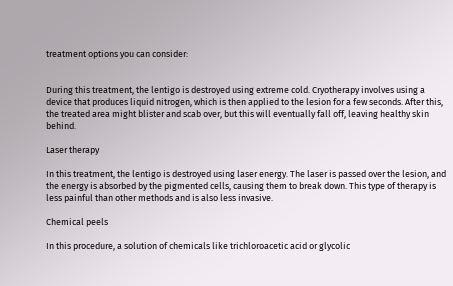treatment options you can consider:


During this treatment, the lentigo is destroyed using extreme cold. Cryotherapy involves using a device that produces liquid nitrogen, which is then applied to the lesion for a few seconds. After this, the treated area might blister and scab over, but this will eventually fall off, leaving healthy skin behind.

Laser therapy

In this treatment, the lentigo is destroyed using laser energy. The laser is passed over the lesion, and the energy is absorbed by the pigmented cells, causing them to break down. This type of therapy is less painful than other methods and is also less invasive.

Chemical peels

In this procedure, a solution of chemicals like trichloroacetic acid or glycolic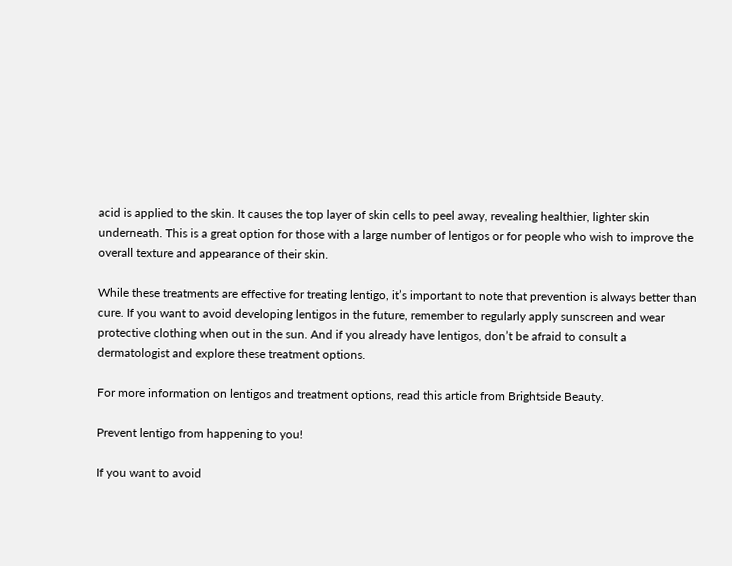acid is applied to the skin. It causes the top layer of skin cells to peel away, revealing healthier, lighter skin underneath. This is a great option for those with a large number of lentigos or for people who wish to improve the overall texture and appearance of their skin.

While these treatments are effective for treating lentigo, it’s important to note that prevention is always better than cure. If you want to avoid developing lentigos in the future, remember to regularly apply sunscreen and wear protective clothing when out in the sun. And if you already have lentigos, don’t be afraid to consult a dermatologist and explore these treatment options.

For more information on lentigos and treatment options, read this article from Brightside Beauty.

Prevent lentigo from happening to you!

If you want to avoid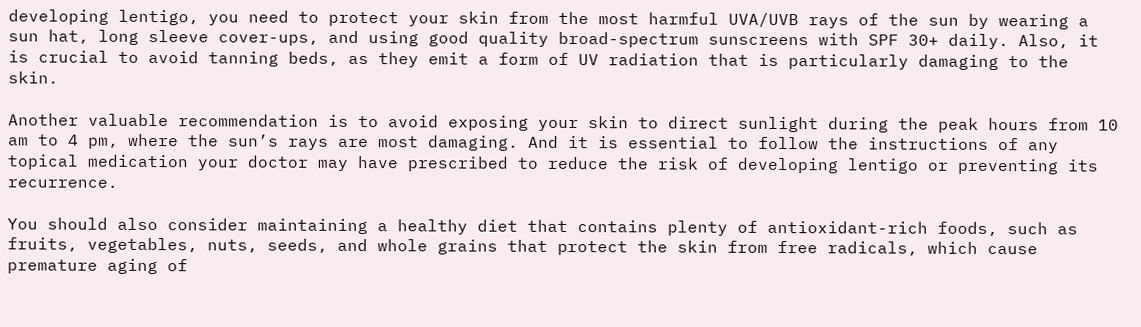developing lentigo, you need to protect your skin from the most harmful UVA/UVB rays of the sun by wearing a sun hat, long sleeve cover-ups, and using good quality broad-spectrum sunscreens with SPF 30+ daily. Also, it is crucial to avoid tanning beds, as they emit a form of UV radiation that is particularly damaging to the skin.

Another valuable recommendation is to avoid exposing your skin to direct sunlight during the peak hours from 10 am to 4 pm, where the sun’s rays are most damaging. And it is essential to follow the instructions of any topical medication your doctor may have prescribed to reduce the risk of developing lentigo or preventing its recurrence.

You should also consider maintaining a healthy diet that contains plenty of antioxidant-rich foods, such as fruits, vegetables, nuts, seeds, and whole grains that protect the skin from free radicals, which cause premature aging of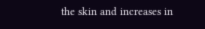the skin and increases in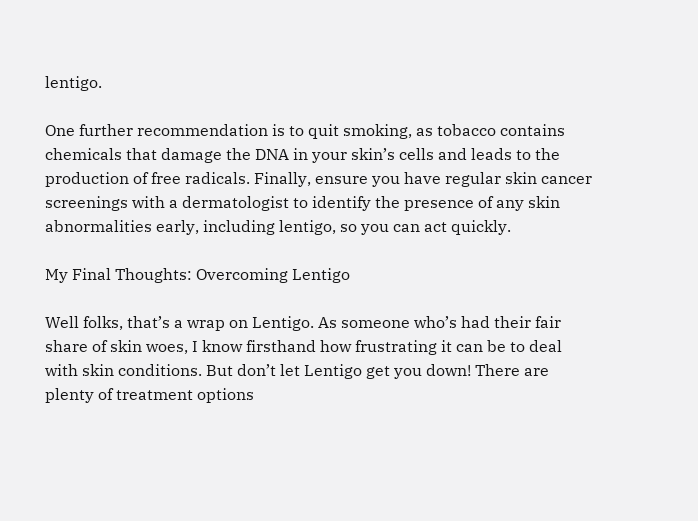lentigo.

One further recommendation is to quit smoking, as tobacco contains chemicals that damage the DNA in your skin’s cells and leads to the production of free radicals. Finally, ensure you have regular skin cancer screenings with a dermatologist to identify the presence of any skin abnormalities early, including lentigo, so you can act quickly.

My Final Thoughts: Overcoming Lentigo

Well folks, that’s a wrap on Lentigo. As someone who’s had their fair share of skin woes, I know firsthand how frustrating it can be to deal with skin conditions. But don’t let Lentigo get you down! There are plenty of treatment options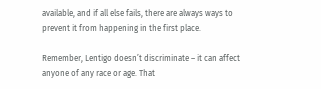available, and if all else fails, there are always ways to prevent it from happening in the first place.

Remember, Lentigo doesn’t discriminate – it can affect anyone of any race or age. That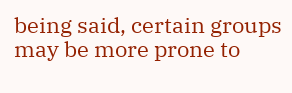being said, certain groups may be more prone to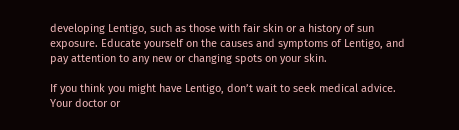developing Lentigo, such as those with fair skin or a history of sun exposure. Educate yourself on the causes and symptoms of Lentigo, and pay attention to any new or changing spots on your skin.

If you think you might have Lentigo, don’t wait to seek medical advice. Your doctor or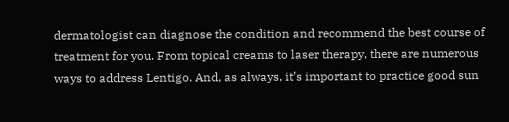dermatologist can diagnose the condition and recommend the best course of treatment for you. From topical creams to laser therapy, there are numerous ways to address Lentigo. And, as always, it’s important to practice good sun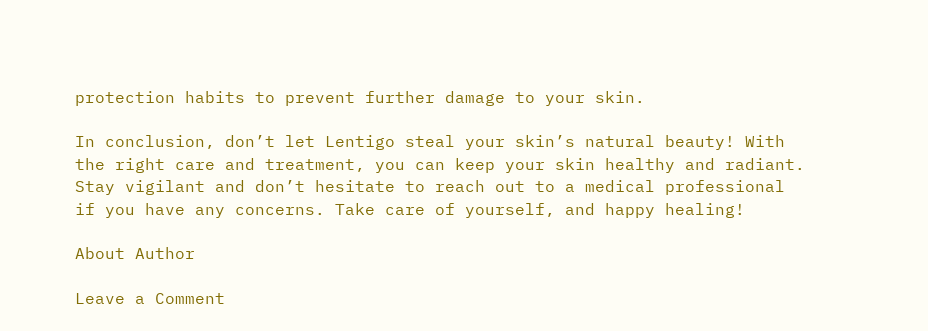protection habits to prevent further damage to your skin.

In conclusion, don’t let Lentigo steal your skin’s natural beauty! With the right care and treatment, you can keep your skin healthy and radiant. Stay vigilant and don’t hesitate to reach out to a medical professional if you have any concerns. Take care of yourself, and happy healing!

About Author

Leave a Comment